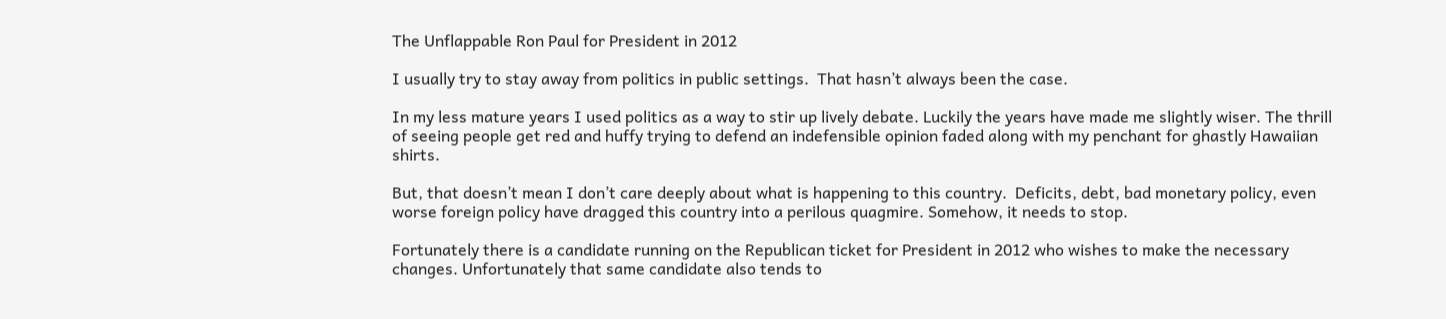The Unflappable Ron Paul for President in 2012

I usually try to stay away from politics in public settings.  That hasn’t always been the case.

In my less mature years I used politics as a way to stir up lively debate. Luckily the years have made me slightly wiser. The thrill of seeing people get red and huffy trying to defend an indefensible opinion faded along with my penchant for ghastly Hawaiian shirts.

But, that doesn’t mean I don’t care deeply about what is happening to this country.  Deficits, debt, bad monetary policy, even worse foreign policy have dragged this country into a perilous quagmire. Somehow, it needs to stop.

Fortunately there is a candidate running on the Republican ticket for President in 2012 who wishes to make the necessary changes. Unfortunately that same candidate also tends to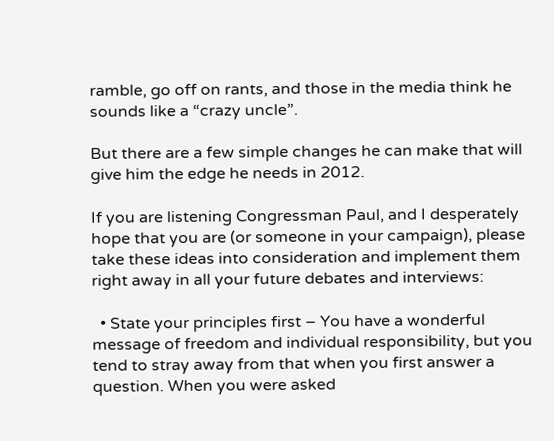ramble, go off on rants, and those in the media think he sounds like a “crazy uncle”.

But there are a few simple changes he can make that will give him the edge he needs in 2012.

If you are listening Congressman Paul, and I desperately hope that you are (or someone in your campaign), please take these ideas into consideration and implement them right away in all your future debates and interviews:

  • State your principles first – You have a wonderful message of freedom and individual responsibility, but you tend to stray away from that when you first answer a question. When you were asked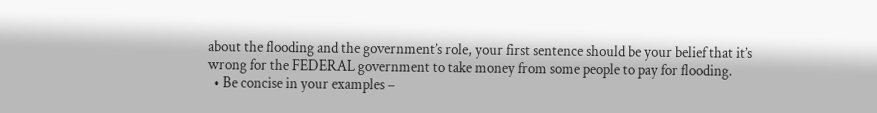about the flooding and the government’s role, your first sentence should be your belief that it’s wrong for the FEDERAL government to take money from some people to pay for flooding.
  • Be concise in your examples –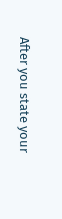After you state your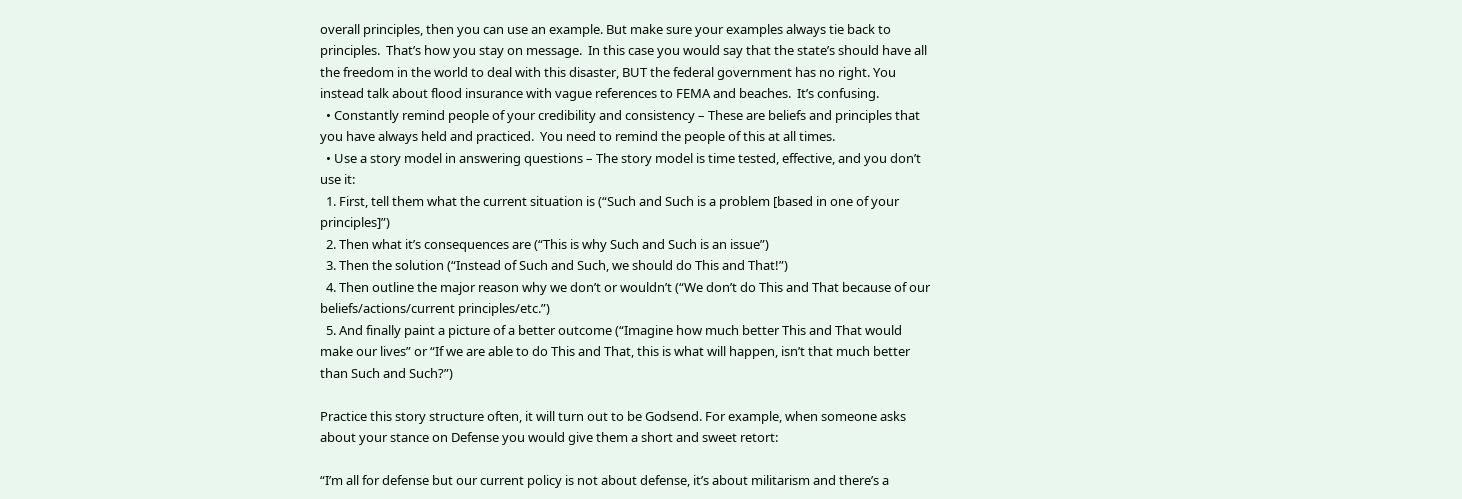overall principles, then you can use an example. But make sure your examples always tie back to principles.  That’s how you stay on message.  In this case you would say that the state’s should have all the freedom in the world to deal with this disaster, BUT the federal government has no right. You instead talk about flood insurance with vague references to FEMA and beaches.  It’s confusing.
  • Constantly remind people of your credibility and consistency – These are beliefs and principles that you have always held and practiced.  You need to remind the people of this at all times.
  • Use a story model in answering questions – The story model is time tested, effective, and you don’t use it:
  1. First, tell them what the current situation is (“Such and Such is a problem [based in one of your principles]”)
  2. Then what it’s consequences are (“This is why Such and Such is an issue”)
  3. Then the solution (“Instead of Such and Such, we should do This and That!”)
  4. Then outline the major reason why we don’t or wouldn’t (“We don’t do This and That because of our beliefs/actions/current principles/etc.”)
  5. And finally paint a picture of a better outcome (“Imagine how much better This and That would make our lives” or “If we are able to do This and That, this is what will happen, isn’t that much better than Such and Such?”)

Practice this story structure often, it will turn out to be Godsend. For example, when someone asks about your stance on Defense you would give them a short and sweet retort:

“I’m all for defense but our current policy is not about defense, it’s about militarism and there’s a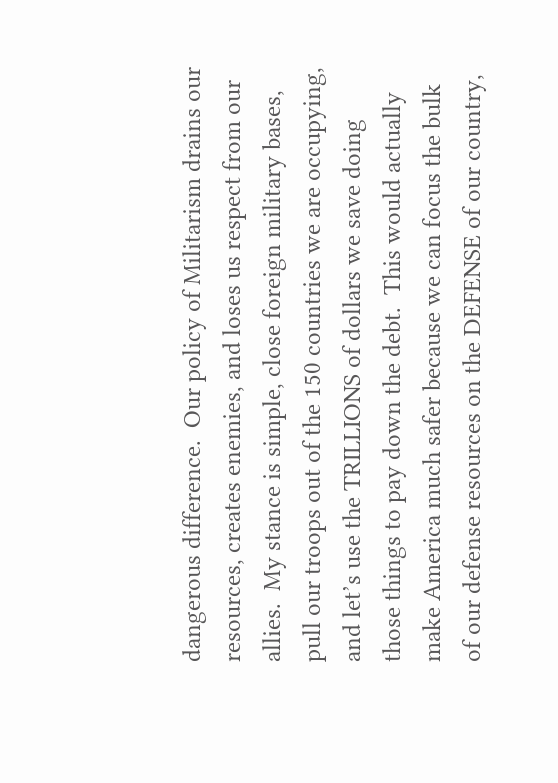dangerous difference.  Our policy of Militarism drains our resources, creates enemies, and loses us respect from our allies.  My stance is simple, close foreign military bases, pull our troops out of the 150 countries we are occupying, and let’s use the TRILLIONS of dollars we save doing those things to pay down the debt.  This would actually make America much safer because we can focus the bulk of our defense resources on the DEFENSE of our country,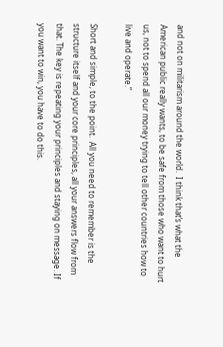and not on militarism around the world.  I think that’s what the American public really wants, to be safe from those who want to hurt us, not to spend all our money trying to tell other countries how to live and operate.”

Short and simple, to the point.  All you need to remember is the structure itself and your core principles, all your answers flow from that. The key is repeating your principles and staying on message. If you want to win, you have to do this.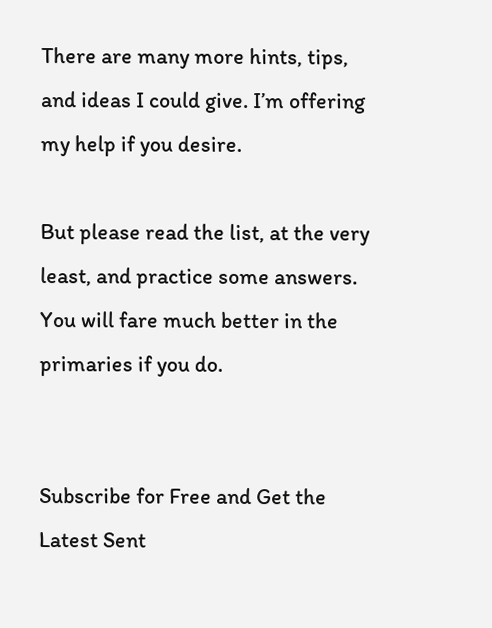There are many more hints, tips, and ideas I could give. I’m offering my help if you desire.

But please read the list, at the very least, and practice some answers.  You will fare much better in the primaries if you do.


Subscribe for Free and Get the Latest Sent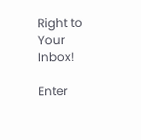Right to Your Inbox!

Enter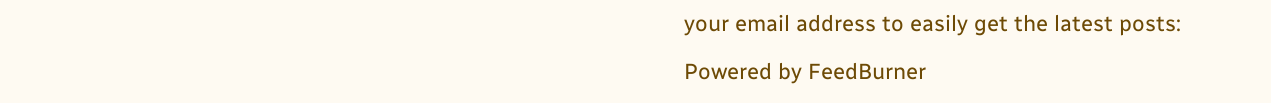your email address to easily get the latest posts:

Powered by FeedBurner